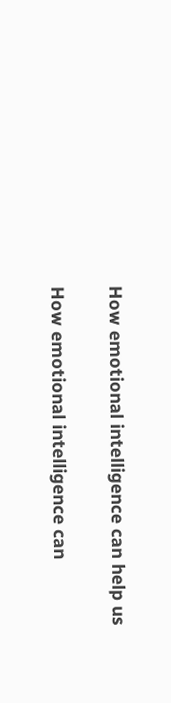How emotional intelligence can help us

How emotional intelligence can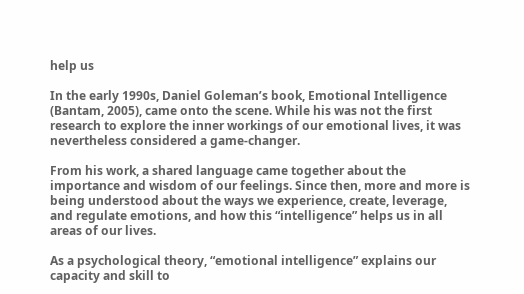help us

In the early 1990s, Daniel Goleman’s book, Emotional Intelligence (Bantam, 2005), came onto the scene. While his was not the first research to explore the inner workings of our emotional lives, it was nevertheless considered a game-changer.

From his work, a shared language came together about the importance and wisdom of our feelings. Since then, more and more is being understood about the ways we experience, create, leverage, and regulate emotions, and how this “intelligence” helps us in all areas of our lives.

As a psychological theory, “emotional intelligence” explains our capacity and skill to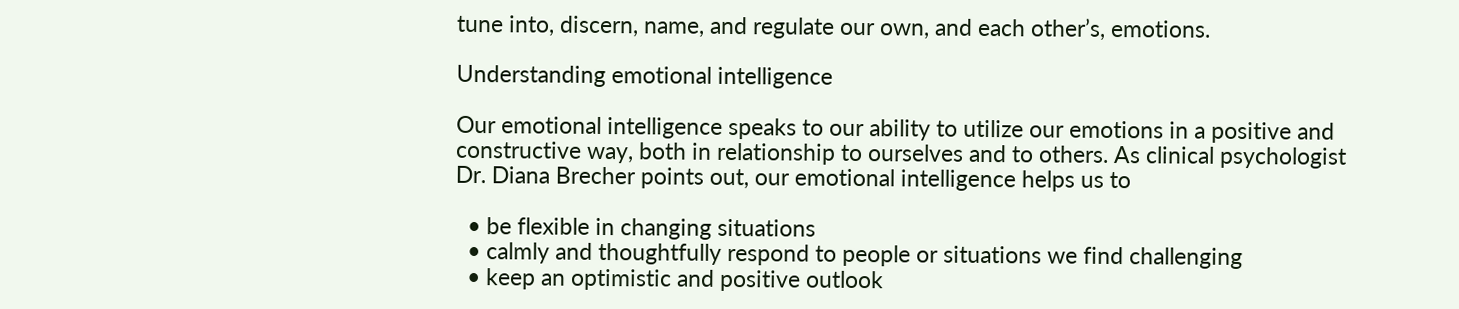tune into, discern, name, and regulate our own, and each other’s, emotions.

Understanding emotional intelligence

Our emotional intelligence speaks to our ability to utilize our emotions in a positive and constructive way, both in relationship to ourselves and to others. As clinical psychologist Dr. Diana Brecher points out, our emotional intelligence helps us to

  • be flexible in changing situations
  • calmly and thoughtfully respond to people or situations we find challenging
  • keep an optimistic and positive outlook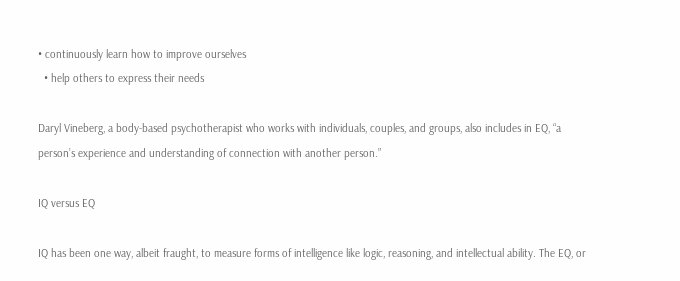• continuously learn how to improve ourselves
  • help others to express their needs

Daryl Vineberg, a body-based psychotherapist who works with individuals, couples, and groups, also includes in EQ, “a person’s experience and understanding of connection with another person.”

IQ versus EQ

IQ has been one way, albeit fraught, to measure forms of intelligence like logic, reasoning, and intellectual ability. The EQ, or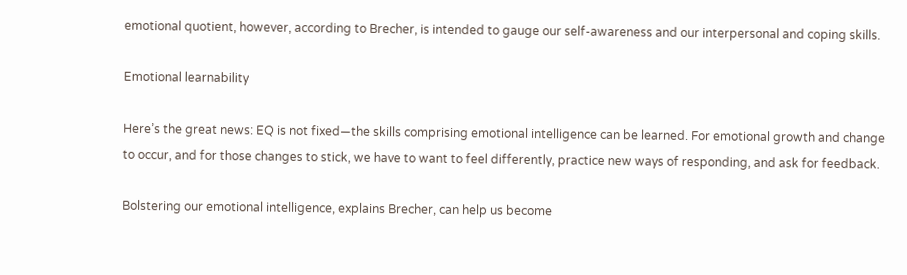emotional quotient, however, according to Brecher, is intended to gauge our self-awareness and our interpersonal and coping skills.

Emotional learnability

Here’s the great news: EQ is not fixed—the skills comprising emotional intelligence can be learned. For emotional growth and change to occur, and for those changes to stick, we have to want to feel differently, practice new ways of responding, and ask for feedback.

Bolstering our emotional intelligence, explains Brecher, can help us become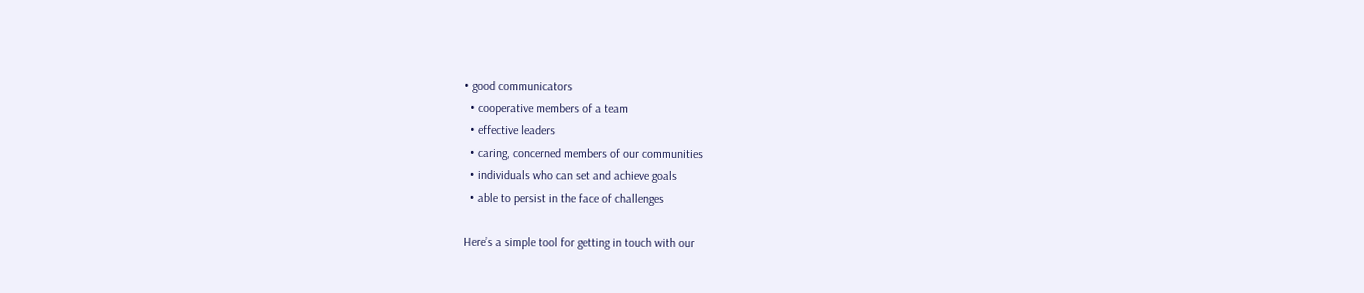• good communicators
  • cooperative members of a team
  • effective leaders
  • caring, concerned members of our communities
  • individuals who can set and achieve goals
  • able to persist in the face of challenges

Here’s a simple tool for getting in touch with our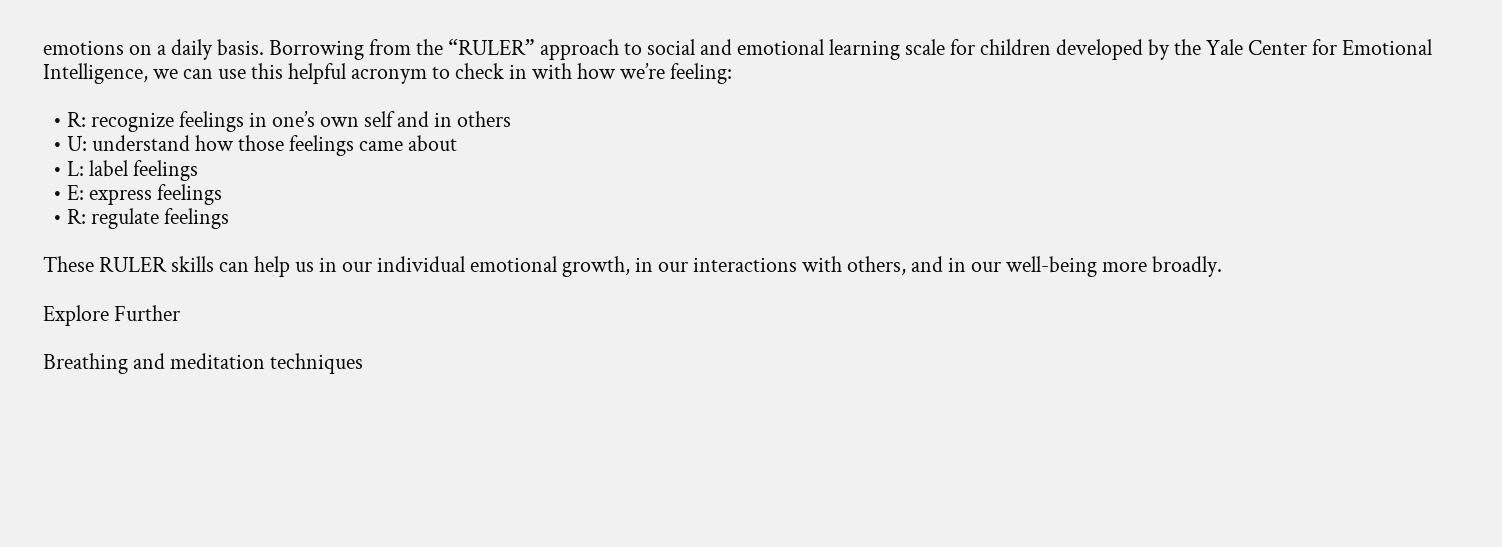emotions on a daily basis. Borrowing from the “RULER” approach to social and emotional learning scale for children developed by the Yale Center for Emotional Intelligence, we can use this helpful acronym to check in with how we’re feeling:

  • R: recognize feelings in one’s own self and in others
  • U: understand how those feelings came about
  • L: label feelings
  • E: express feelings
  • R: regulate feelings

These RULER skills can help us in our individual emotional growth, in our interactions with others, and in our well-being more broadly.

Explore Further

Breathing and meditation techniques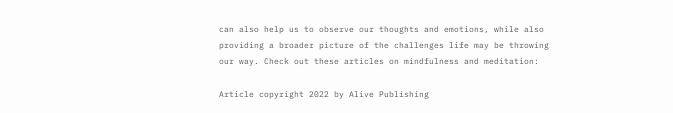can also help us to observe our thoughts and emotions, while also providing a broader picture of the challenges life may be throwing our way. Check out these articles on mindfulness and meditation:

Article copyright 2022 by Alive Publishing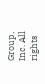Group, Inc. All rights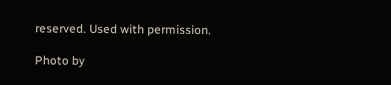reserved. Used with permission.

Photo by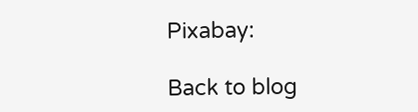Pixabay:

Back to blog